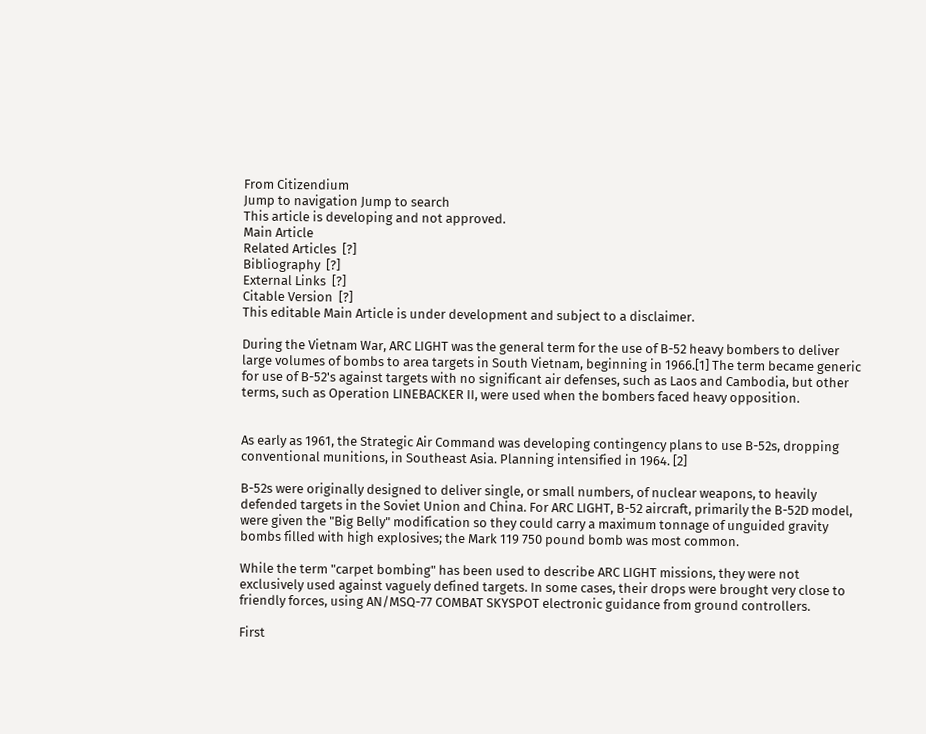From Citizendium
Jump to navigation Jump to search
This article is developing and not approved.
Main Article
Related Articles  [?]
Bibliography  [?]
External Links  [?]
Citable Version  [?]
This editable Main Article is under development and subject to a disclaimer.

During the Vietnam War, ARC LIGHT was the general term for the use of B-52 heavy bombers to deliver large volumes of bombs to area targets in South Vietnam, beginning in 1966.[1] The term became generic for use of B-52's against targets with no significant air defenses, such as Laos and Cambodia, but other terms, such as Operation LINEBACKER II, were used when the bombers faced heavy opposition.


As early as 1961, the Strategic Air Command was developing contingency plans to use B-52s, dropping conventional munitions, in Southeast Asia. Planning intensified in 1964. [2]

B-52s were originally designed to deliver single, or small numbers, of nuclear weapons, to heavily defended targets in the Soviet Union and China. For ARC LIGHT, B-52 aircraft, primarily the B-52D model, were given the "Big Belly" modification so they could carry a maximum tonnage of unguided gravity bombs filled with high explosives; the Mark 119 750 pound bomb was most common.

While the term "carpet bombing" has been used to describe ARC LIGHT missions, they were not exclusively used against vaguely defined targets. In some cases, their drops were brought very close to friendly forces, using AN/MSQ-77 COMBAT SKYSPOT electronic guidance from ground controllers.

First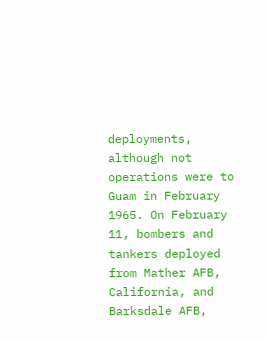deployments, although not operations were to Guam in February 1965. On February 11, bombers and tankers deployed from Mather AFB, California, and Barksdale AFB,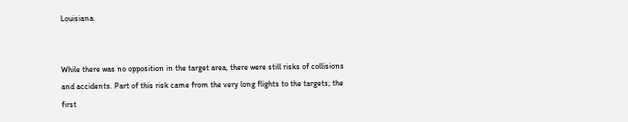Louisiana.


While there was no opposition in the target area, there were still risks of collisions and accidents. Part of this risk came from the very long flights to the targets; the first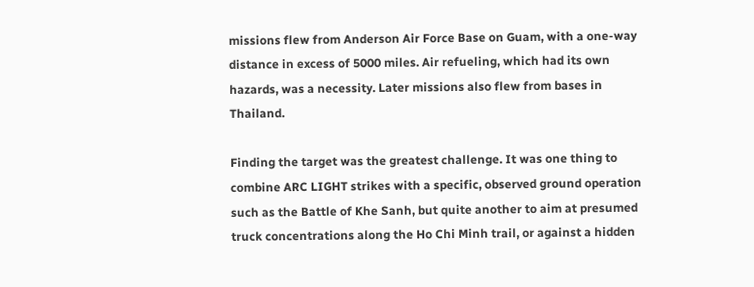missions flew from Anderson Air Force Base on Guam, with a one-way distance in excess of 5000 miles. Air refueling, which had its own hazards, was a necessity. Later missions also flew from bases in Thailand.

Finding the target was the greatest challenge. It was one thing to combine ARC LIGHT strikes with a specific, observed ground operation such as the Battle of Khe Sanh, but quite another to aim at presumed truck concentrations along the Ho Chi Minh trail, or against a hidden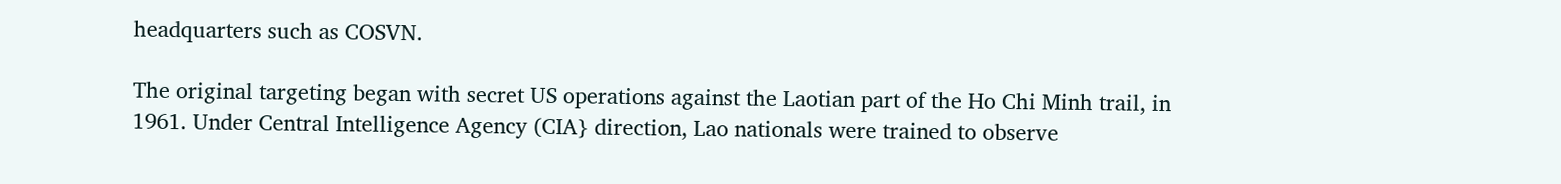headquarters such as COSVN.

The original targeting began with secret US operations against the Laotian part of the Ho Chi Minh trail, in 1961. Under Central Intelligence Agency (CIA} direction, Lao nationals were trained to observe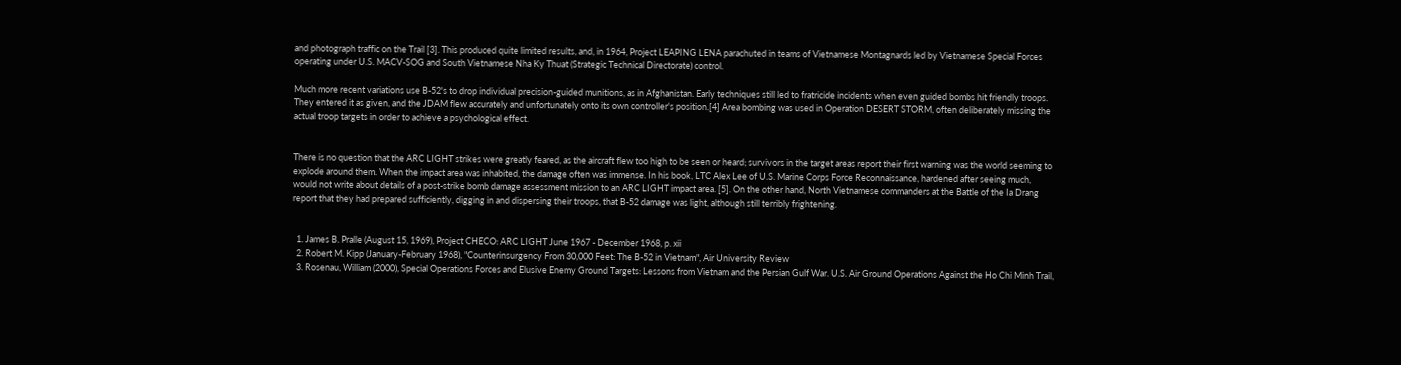and photograph traffic on the Trail [3]. This produced quite limited results, and, in 1964, Project LEAPING LENA parachuted in teams of Vietnamese Montagnards led by Vietnamese Special Forces operating under U.S. MACV-SOG and South Vietnamese Nha Ky Thuat (Strategic Technical Directorate) control.

Much more recent variations use B-52's to drop individual precision-guided munitions, as in Afghanistan. Early techniques still led to fratricide incidents when even guided bombs hit friendly troops. They entered it as given, and the JDAM flew accurately and unfortunately onto its own controller's position.[4] Area bombing was used in Operation DESERT STORM, often deliberately missing the actual troop targets in order to achieve a psychological effect.


There is no question that the ARC LIGHT strikes were greatly feared, as the aircraft flew too high to be seen or heard; survivors in the target areas report their first warning was the world seeming to explode around them. When the impact area was inhabited, the damage often was immense. In his book, LTC Alex Lee of U.S. Marine Corps Force Reconnaissance, hardened after seeing much, would not write about details of a post-strike bomb damage assessment mission to an ARC LIGHT impact area. [5]. On the other hand, North Vietnamese commanders at the Battle of the Ia Drang report that they had prepared sufficiently, digging in and dispersing their troops, that B-52 damage was light, although still terribly frightening.


  1. James B. Pralle (August 15, 1969), Project CHECO: ARC LIGHT June 1967 - December 1968, p. xii
  2. Robert M. Kipp (January-February 1968), "Counterinsurgency From 30,000 Feet: The B-52 in Vietnam", Air University Review
  3. Rosenau, William (2000), Special Operations Forces and Elusive Enemy Ground Targets: Lessons from Vietnam and the Persian Gulf War. U.S. Air Ground Operations Against the Ho Chi Minh Trail,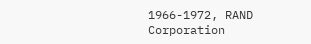1966-1972, RAND Corporation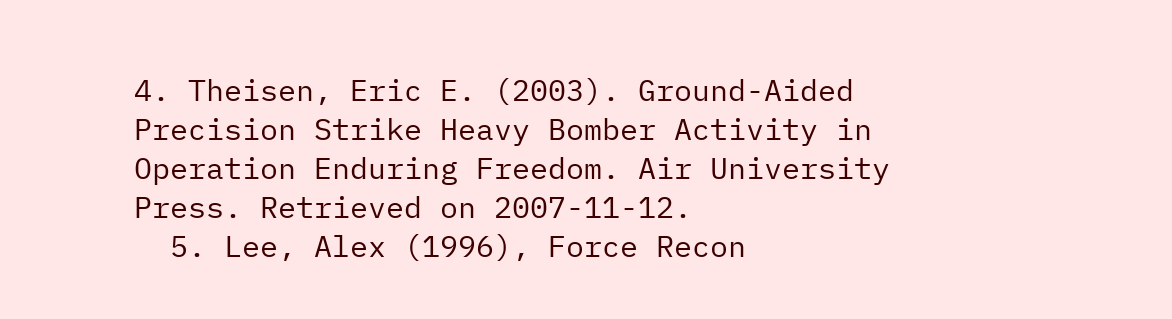4. Theisen, Eric E. (2003). Ground-Aided Precision Strike Heavy Bomber Activity in Operation Enduring Freedom. Air University Press. Retrieved on 2007-11-12.
  5. Lee, Alex (1996), Force Recon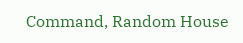Command, Random House